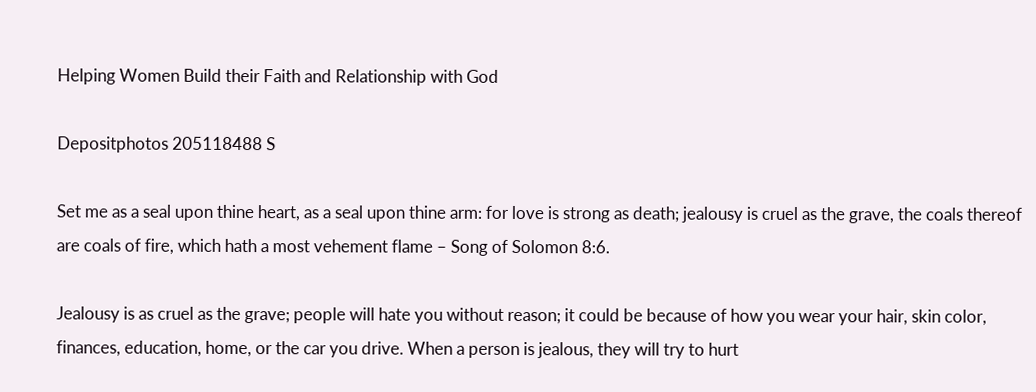Helping Women Build their Faith and Relationship with God

Depositphotos 205118488 S

Set me as a seal upon thine heart, as a seal upon thine arm: for love is strong as death; jealousy is cruel as the grave, the coals thereof are coals of fire, which hath a most vehement flame – Song of Solomon 8:6.

Jealousy is as cruel as the grave; people will hate you without reason; it could be because of how you wear your hair, skin color, finances, education, home, or the car you drive. When a person is jealous, they will try to hurt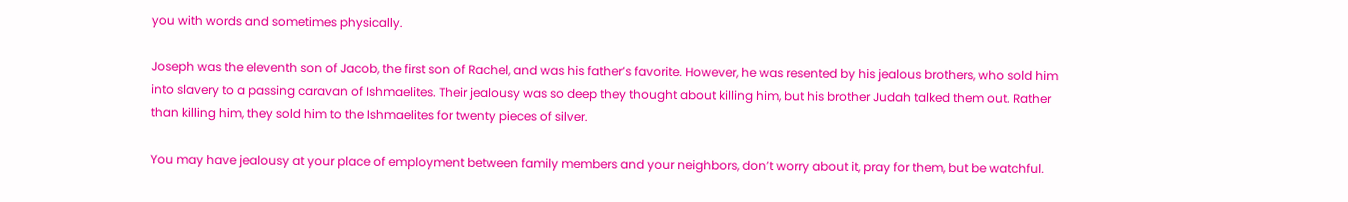you with words and sometimes physically.

Joseph was the eleventh son of Jacob, the first son of Rachel, and was his father’s favorite. However, he was resented by his jealous brothers, who sold him into slavery to a passing caravan of Ishmaelites. Their jealousy was so deep they thought about killing him, but his brother Judah talked them out. Rather than killing him, they sold him to the Ishmaelites for twenty pieces of silver.

You may have jealousy at your place of employment between family members and your neighbors, don’t worry about it, pray for them, but be watchful.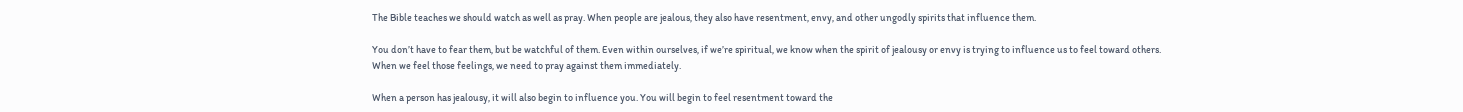The Bible teaches we should watch as well as pray. When people are jealous, they also have resentment, envy, and other ungodly spirits that influence them.

You don’t have to fear them, but be watchful of them. Even within ourselves, if we’re spiritual, we know when the spirit of jealousy or envy is trying to influence us to feel toward others. When we feel those feelings, we need to pray against them immediately.

When a person has jealousy, it will also begin to influence you. You will begin to feel resentment toward the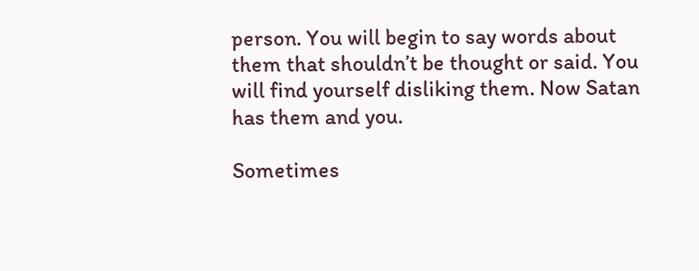person. You will begin to say words about them that shouldn’t be thought or said. You will find yourself disliking them. Now Satan has them and you.

Sometimes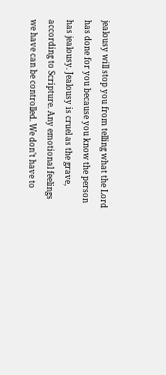jealousy will stop you from telling what the Lord has done for you because you know the person has jealousy. Jealousy is cruel as the grave, according to Scripture. Any emotional feelings we have can be controlled. We don’t have to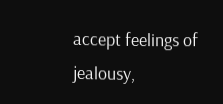accept feelings of jealousy,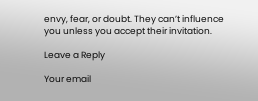envy, fear, or doubt. They can’t influence you unless you accept their invitation.

Leave a Reply

Your email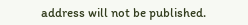address will not be published.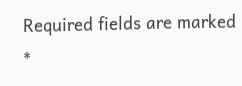Required fields are marked *